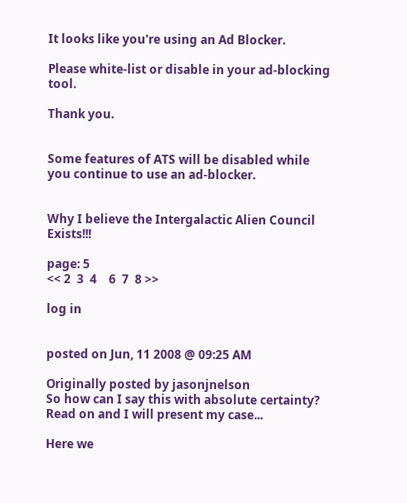It looks like you're using an Ad Blocker.

Please white-list or disable in your ad-blocking tool.

Thank you.


Some features of ATS will be disabled while you continue to use an ad-blocker.


Why I believe the Intergalactic Alien Council Exists!!!

page: 5
<< 2  3  4    6  7  8 >>

log in


posted on Jun, 11 2008 @ 09:25 AM

Originally posted by jasonjnelson
So how can I say this with absolute certainty? Read on and I will present my case...

Here we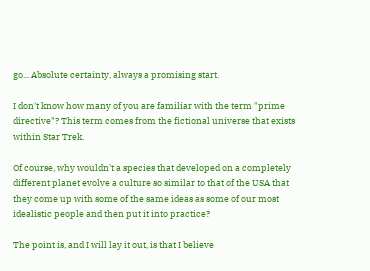go... Absolute certainty, always a promising start.

I don't know how many of you are familiar with the term "prime directive"? This term comes from the fictional universe that exists within Star Trek.

Of course, why wouldn't a species that developed on a completely different planet evolve a culture so similar to that of the USA that they come up with some of the same ideas as some of our most idealistic people and then put it into practice?

The point is, and I will lay it out, is that I believe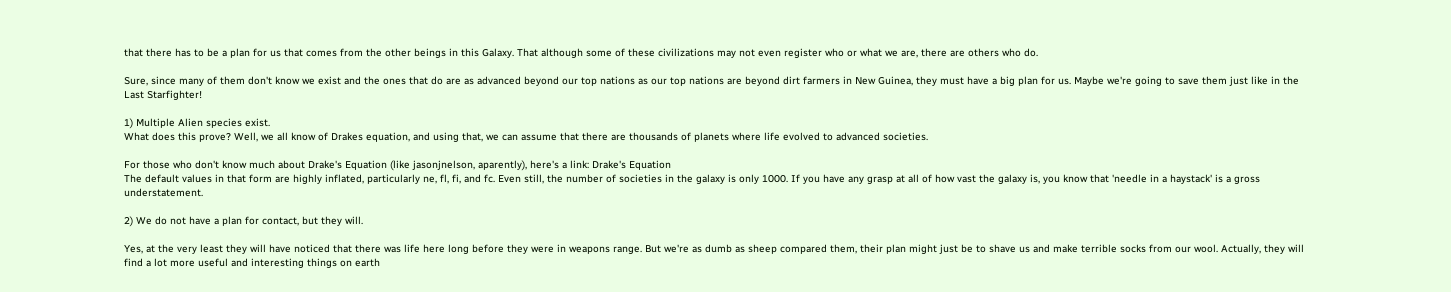that there has to be a plan for us that comes from the other beings in this Galaxy. That although some of these civilizations may not even register who or what we are, there are others who do.

Sure, since many of them don't know we exist and the ones that do are as advanced beyond our top nations as our top nations are beyond dirt farmers in New Guinea, they must have a big plan for us. Maybe we're going to save them just like in the Last Starfighter!

1) Multiple Alien species exist.
What does this prove? Well, we all know of Drakes equation, and using that, we can assume that there are thousands of planets where life evolved to advanced societies.

For those who don't know much about Drake's Equation (like jasonjnelson, aparently), here's a link: Drake's Equation
The default values in that form are highly inflated, particularly ne, fl, fi, and fc. Even still, the number of societies in the galaxy is only 1000. If you have any grasp at all of how vast the galaxy is, you know that 'needle in a haystack' is a gross understatement.

2) We do not have a plan for contact, but they will.

Yes, at the very least they will have noticed that there was life here long before they were in weapons range. But we're as dumb as sheep compared them, their plan might just be to shave us and make terrible socks from our wool. Actually, they will find a lot more useful and interesting things on earth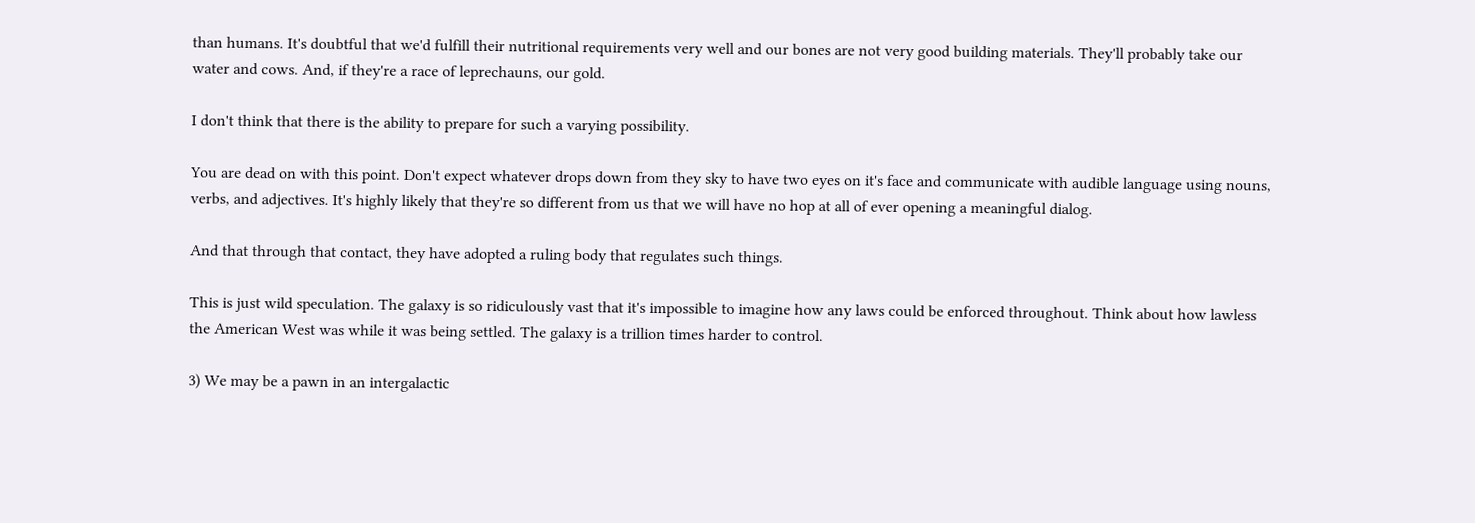than humans. It's doubtful that we'd fulfill their nutritional requirements very well and our bones are not very good building materials. They'll probably take our water and cows. And, if they're a race of leprechauns, our gold.

I don't think that there is the ability to prepare for such a varying possibility.

You are dead on with this point. Don't expect whatever drops down from they sky to have two eyes on it's face and communicate with audible language using nouns, verbs, and adjectives. It's highly likely that they're so different from us that we will have no hop at all of ever opening a meaningful dialog.

And that through that contact, they have adopted a ruling body that regulates such things.

This is just wild speculation. The galaxy is so ridiculously vast that it's impossible to imagine how any laws could be enforced throughout. Think about how lawless the American West was while it was being settled. The galaxy is a trillion times harder to control.

3) We may be a pawn in an intergalactic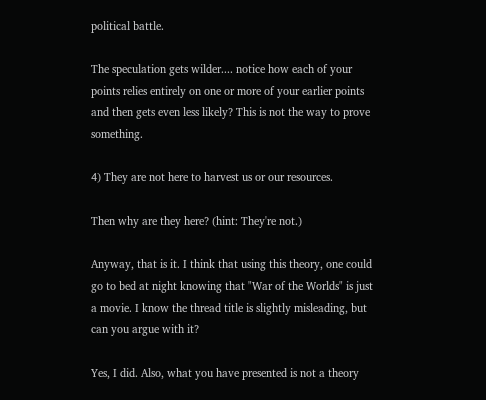political battle.

The speculation gets wilder.... notice how each of your points relies entirely on one or more of your earlier points and then gets even less likely? This is not the way to prove something.

4) They are not here to harvest us or our resources.

Then why are they here? (hint: They're not.)

Anyway, that is it. I think that using this theory, one could go to bed at night knowing that "War of the Worlds" is just a movie. I know the thread title is slightly misleading, but can you argue with it?

Yes, I did. Also, what you have presented is not a theory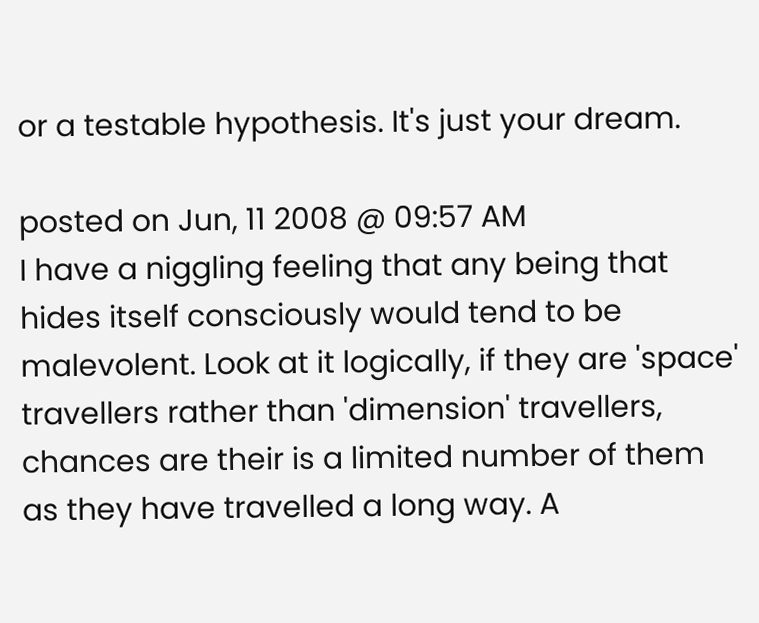or a testable hypothesis. It's just your dream.

posted on Jun, 11 2008 @ 09:57 AM
I have a niggling feeling that any being that hides itself consciously would tend to be malevolent. Look at it logically, if they are 'space' travellers rather than 'dimension' travellers, chances are their is a limited number of them as they have travelled a long way. A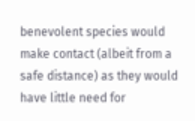benevolent species would make contact (albeit from a safe distance) as they would have little need for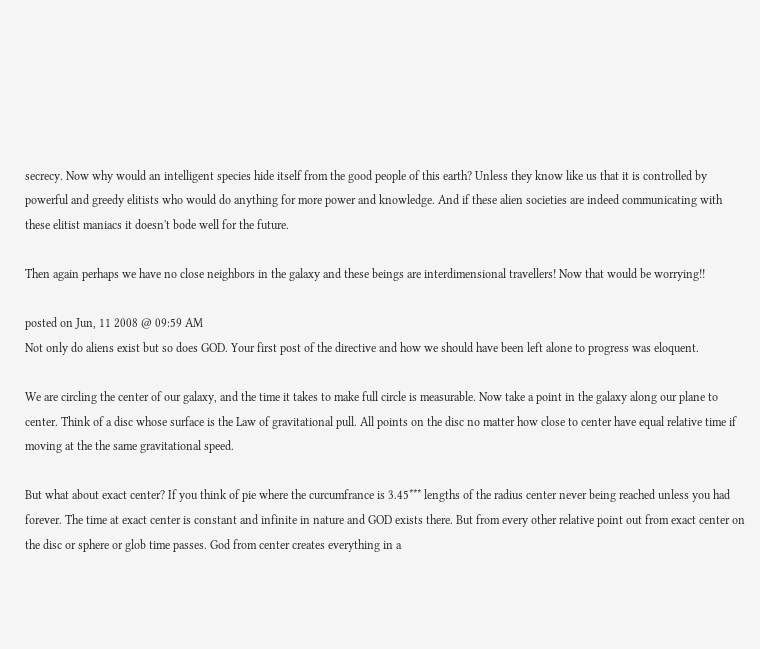secrecy. Now why would an intelligent species hide itself from the good people of this earth? Unless they know like us that it is controlled by powerful and greedy elitists who would do anything for more power and knowledge. And if these alien societies are indeed communicating with these elitist maniacs it doesn't bode well for the future.

Then again perhaps we have no close neighbors in the galaxy and these beings are interdimensional travellers! Now that would be worrying!!

posted on Jun, 11 2008 @ 09:59 AM
Not only do aliens exist but so does GOD. Your first post of the directive and how we should have been left alone to progress was eloquent.

We are circling the center of our galaxy, and the time it takes to make full circle is measurable. Now take a point in the galaxy along our plane to center. Think of a disc whose surface is the Law of gravitational pull. All points on the disc no matter how close to center have equal relative time if moving at the the same gravitational speed.

But what about exact center? If you think of pie where the curcumfrance is 3.45*** lengths of the radius center never being reached unless you had forever. The time at exact center is constant and infinite in nature and GOD exists there. But from every other relative point out from exact center on the disc or sphere or glob time passes. God from center creates everything in a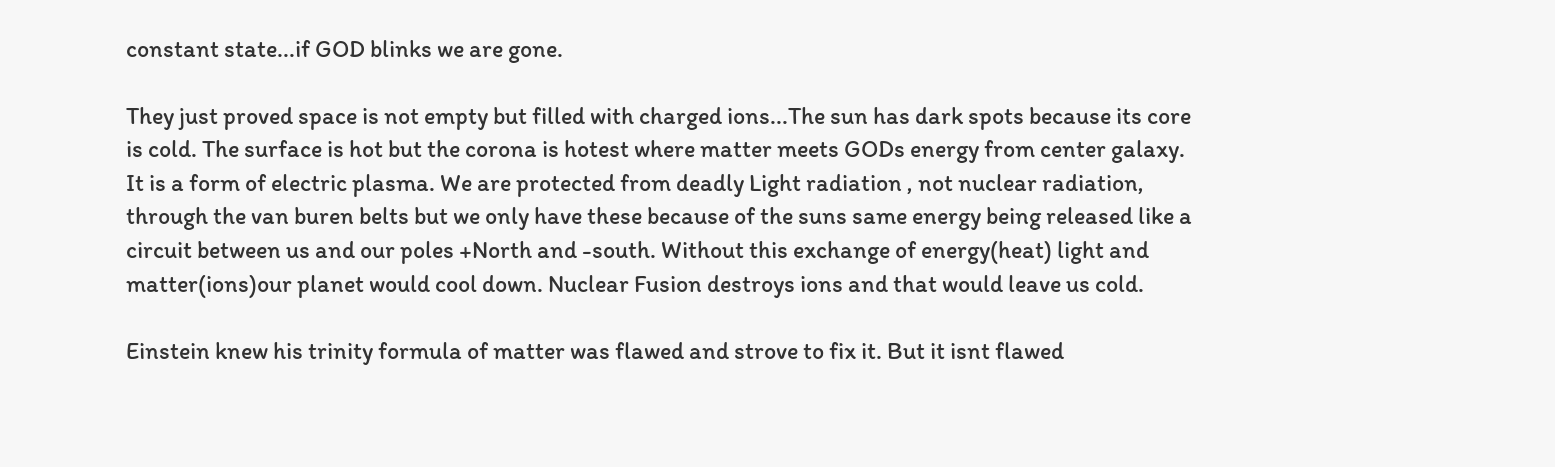constant state...if GOD blinks we are gone.

They just proved space is not empty but filled with charged ions...The sun has dark spots because its core is cold. The surface is hot but the corona is hotest where matter meets GODs energy from center galaxy. It is a form of electric plasma. We are protected from deadly Light radiation , not nuclear radiation, through the van buren belts but we only have these because of the suns same energy being released like a circuit between us and our poles +North and -south. Without this exchange of energy(heat) light and matter(ions)our planet would cool down. Nuclear Fusion destroys ions and that would leave us cold.

Einstein knew his trinity formula of matter was flawed and strove to fix it. But it isnt flawed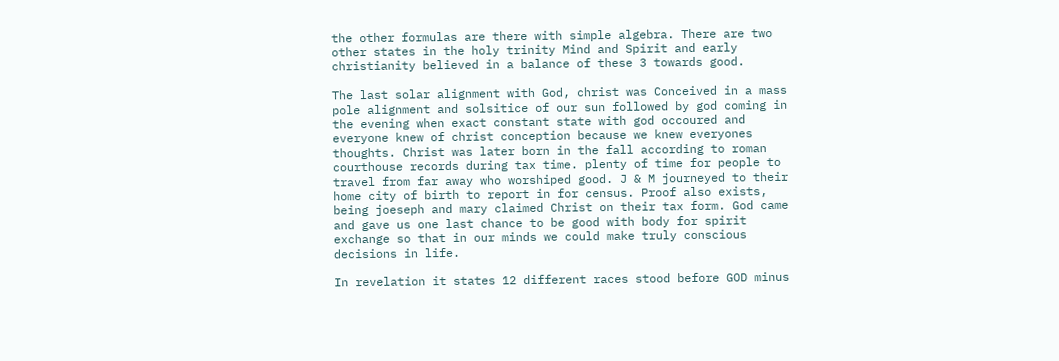the other formulas are there with simple algebra. There are two other states in the holy trinity Mind and Spirit and early christianity believed in a balance of these 3 towards good.

The last solar alignment with God, christ was Conceived in a mass pole alignment and solsitice of our sun followed by god coming in the evening when exact constant state with god occoured and everyone knew of christ conception because we knew everyones thoughts. Christ was later born in the fall according to roman courthouse records during tax time. plenty of time for people to travel from far away who worshiped good. J & M journeyed to their home city of birth to report in for census. Proof also exists, being joeseph and mary claimed Christ on their tax form. God came and gave us one last chance to be good with body for spirit exchange so that in our minds we could make truly conscious decisions in life.

In revelation it states 12 different races stood before GOD minus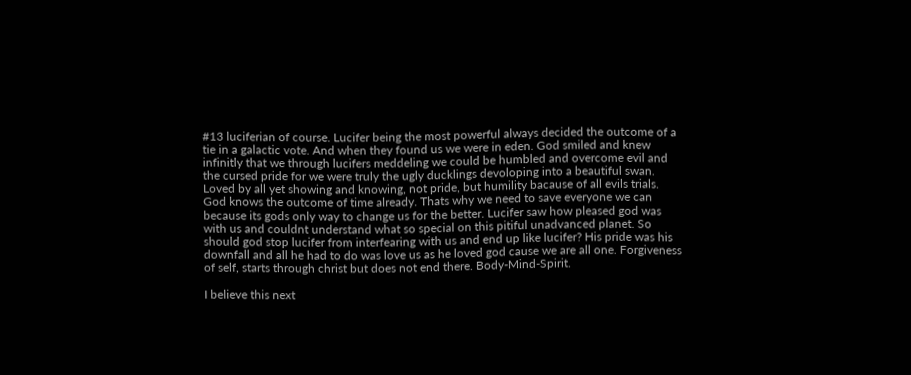#13 luciferian of course. Lucifer being the most powerful always decided the outcome of a tie in a galactic vote. And when they found us we were in eden. God smiled and knew infinitly that we through lucifers meddeling we could be humbled and overcome evil and the cursed pride for we were truly the ugly ducklings devoloping into a beautiful swan. Loved by all yet showing and knowing, not pride, but humility bacause of all evils trials. God knows the outcome of time already. Thats why we need to save everyone we can because its gods only way to change us for the better. Lucifer saw how pleased god was with us and couldnt understand what so special on this pitiful unadvanced planet. So should god stop lucifer from interfearing with us and end up like lucifer? His pride was his downfall and all he had to do was love us as he loved god cause we are all one. Forgiveness of self, starts through christ but does not end there. Body-Mind-Spirit.

I believe this next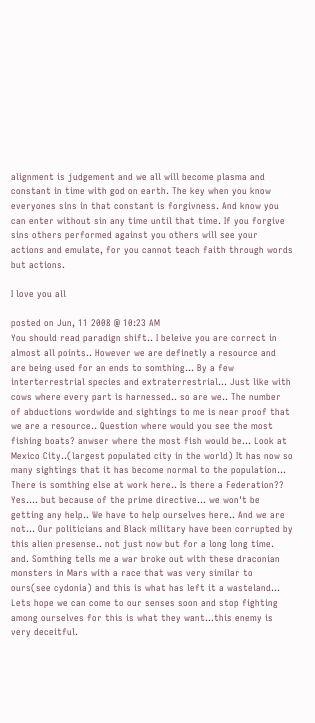alignment is judgement and we all will become plasma and constant in time with god on earth. The key when you know everyones sins in that constant is forgivness. And know you can enter without sin any time until that time. If you forgive sins others performed against you others will see your actions and emulate, for you cannot teach faith through words but actions.

I love you all

posted on Jun, 11 2008 @ 10:23 AM
You should read paradign shift.. I beleive you are correct in almost all points.. However we are definetly a resource and are being used for an ends to somthing... By a few interterrestrial species and extraterrestrial... Just like with cows where every part is harnessed.. so are we.. The number of abductions wordwide and sightings to me is near proof that we are a resource.. Question where would you see the most fishing boats? anwser where the most fish would be... Look at Mexico City..(largest populated city in the world) It has now so many sightings that it has become normal to the population... There is somthing else at work here.. Is there a Federation?? Yes.... but because of the prime directive... we won't be getting any help.. We have to help ourselves here.. And we are not... Our politicians and Black military have been corrupted by this alien presense.. not just now but for a long long time. and. Somthing tells me a war broke out with these draconian monsters in Mars with a race that was very similar to ours(see cydonia) and this is what has left it a wasteland... Lets hope we can come to our senses soon and stop fighting among ourselves for this is what they want...this enemy is very deceitful.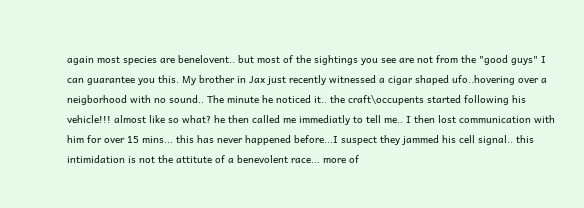again most species are benelovent.. but most of the sightings you see are not from the "good guys" I can guarantee you this. My brother in Jax just recently witnessed a cigar shaped ufo..hovering over a neigborhood with no sound.. The minute he noticed it.. the craft\occupents started following his vehicle!!! almost like so what? he then called me immediatly to tell me.. I then lost communication with him for over 15 mins... this has never happened before...I suspect they jammed his cell signal.. this intimidation is not the attitute of a benevolent race... more of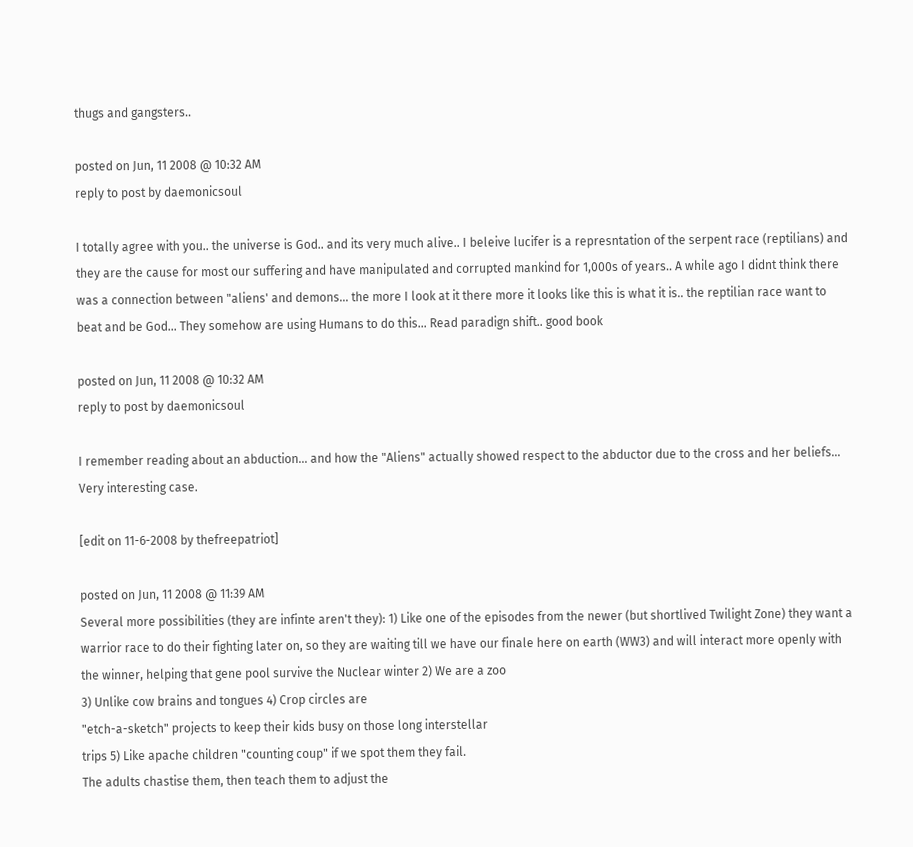thugs and gangsters..

posted on Jun, 11 2008 @ 10:32 AM
reply to post by daemonicsoul

I totally agree with you.. the universe is God.. and its very much alive.. I beleive lucifer is a represntation of the serpent race (reptilians) and they are the cause for most our suffering and have manipulated and corrupted mankind for 1,000s of years.. A while ago I didnt think there was a connection between "aliens' and demons... the more I look at it there more it looks like this is what it is.. the reptilian race want to beat and be God... They somehow are using Humans to do this... Read paradign shift.. good book

posted on Jun, 11 2008 @ 10:32 AM
reply to post by daemonicsoul

I remember reading about an abduction... and how the "Aliens" actually showed respect to the abductor due to the cross and her beliefs... Very interesting case.

[edit on 11-6-2008 by thefreepatriot]

posted on Jun, 11 2008 @ 11:39 AM
Several more possibilities (they are infinte aren't they): 1) Like one of the episodes from the newer (but shortlived Twilight Zone) they want a warrior race to do their fighting later on, so they are waiting till we have our finale here on earth (WW3) and will interact more openly with the winner, helping that gene pool survive the Nuclear winter 2) We are a zoo
3) Unlike cow brains and tongues 4) Crop circles are
"etch-a-sketch" projects to keep their kids busy on those long interstellar
trips 5) Like apache children "counting coup" if we spot them they fail.
The adults chastise them, then teach them to adjust the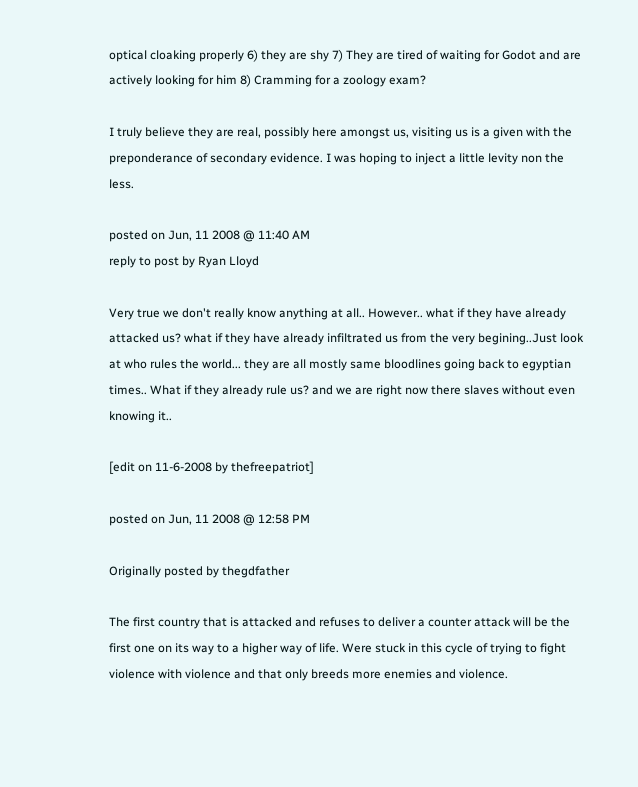optical cloaking properly 6) they are shy 7) They are tired of waiting for Godot and are actively looking for him 8) Cramming for a zoology exam?

I truly believe they are real, possibly here amongst us, visiting us is a given with the preponderance of secondary evidence. I was hoping to inject a little levity non the less.

posted on Jun, 11 2008 @ 11:40 AM
reply to post by Ryan Lloyd

Very true we don't really know anything at all.. However.. what if they have already attacked us? what if they have already infiltrated us from the very begining..Just look at who rules the world... they are all mostly same bloodlines going back to egyptian times.. What if they already rule us? and we are right now there slaves without even knowing it..

[edit on 11-6-2008 by thefreepatriot]

posted on Jun, 11 2008 @ 12:58 PM

Originally posted by thegdfather

The first country that is attacked and refuses to deliver a counter attack will be the first one on its way to a higher way of life. Were stuck in this cycle of trying to fight violence with violence and that only breeds more enemies and violence.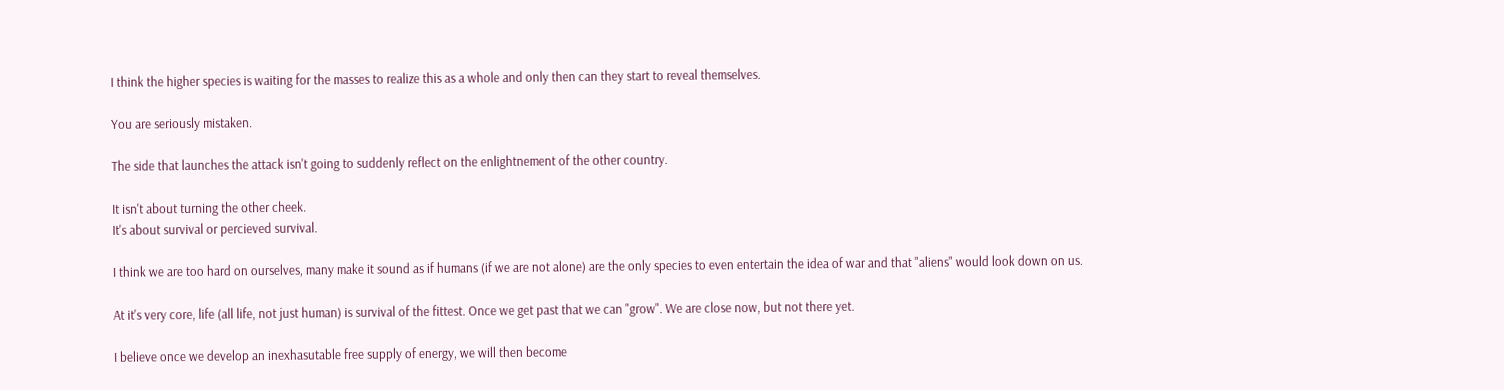I think the higher species is waiting for the masses to realize this as a whole and only then can they start to reveal themselves.

You are seriously mistaken.

The side that launches the attack isn't going to suddenly reflect on the enlightnement of the other country.

It isn't about turning the other cheek.
It's about survival or percieved survival.

I think we are too hard on ourselves, many make it sound as if humans (if we are not alone) are the only species to even entertain the idea of war and that "aliens" would look down on us.

At it's very core, life (all life, not just human) is survival of the fittest. Once we get past that we can "grow". We are close now, but not there yet.

I believe once we develop an inexhasutable free supply of energy, we will then become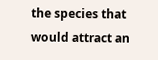the species that would attract an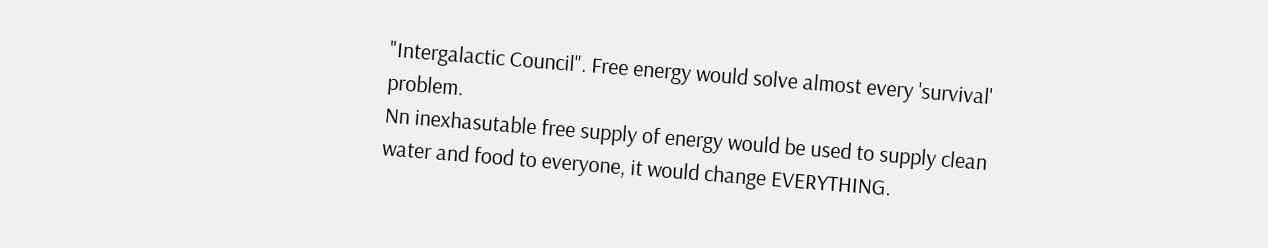"Intergalactic Council". Free energy would solve almost every 'survival' problem.
Nn inexhasutable free supply of energy would be used to supply clean water and food to everyone, it would change EVERYTHING.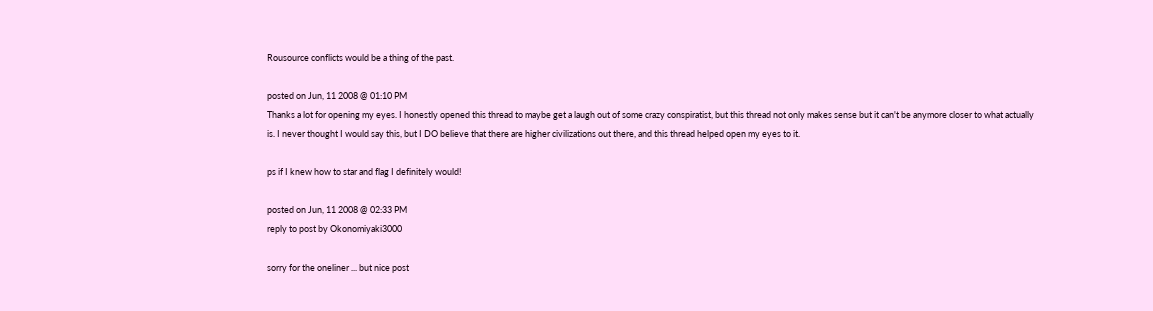Rousource conflicts would be a thing of the past.

posted on Jun, 11 2008 @ 01:10 PM
Thanks a lot for opening my eyes. I honestly opened this thread to maybe get a laugh out of some crazy conspiratist, but this thread not only makes sense but it can't be anymore closer to what actually is. I never thought I would say this, but I DO believe that there are higher civilizations out there, and this thread helped open my eyes to it.

ps if I knew how to star and flag I definitely would!

posted on Jun, 11 2008 @ 02:33 PM
reply to post by Okonomiyaki3000

sorry for the oneliner ... but nice post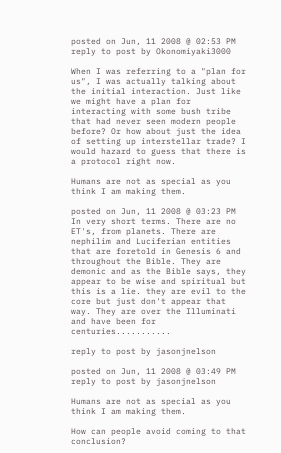posted on Jun, 11 2008 @ 02:53 PM
reply to post by Okonomiyaki3000

When I was referring to a "plan for us", I was actually talking about the initial interaction. Just like we might have a plan for interacting with some bush tribe that had never seen modern people before? Or how about just the idea of setting up interstellar trade? I would hazard to guess that there is a protocol right now.

Humans are not as special as you think I am making them.

posted on Jun, 11 2008 @ 03:23 PM
In very short terms. There are no ET's, from planets. There are nephilim and Luciferian entities that are foretold in Genesis 6 and throughout the Bible. They are demonic and as the Bible says, they appear to be wise and spiritual but this is a lie. they are evil to the core but just don't appear that way. They are over the Illuminati and have been for centuries...........

reply to post by jasonjnelson

posted on Jun, 11 2008 @ 03:49 PM
reply to post by jasonjnelson

Humans are not as special as you think I am making them.

How can people avoid coming to that conclusion?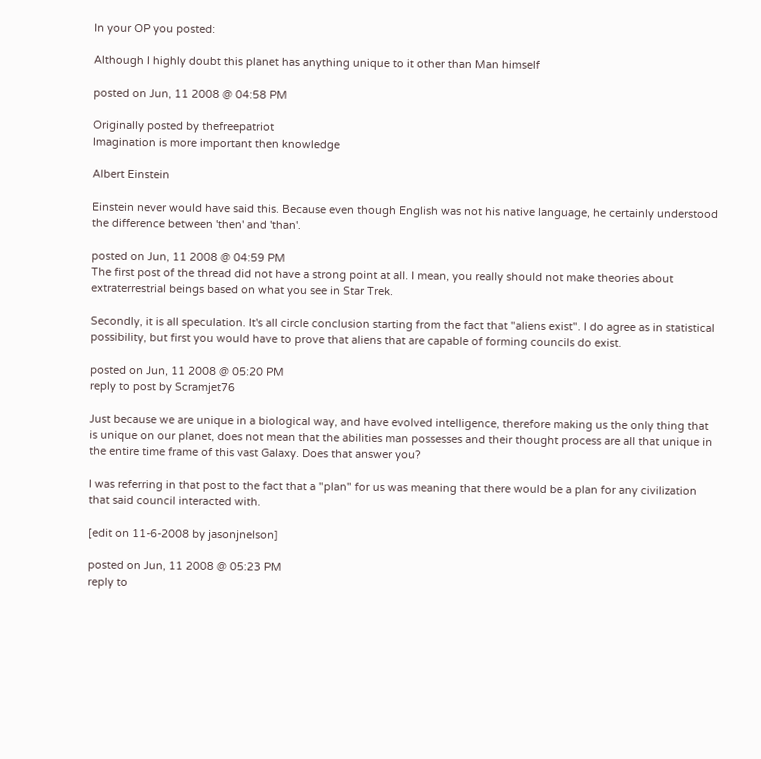In your OP you posted:

Although I highly doubt this planet has anything unique to it other than Man himself

posted on Jun, 11 2008 @ 04:58 PM

Originally posted by thefreepatriot
Imagination is more important then knowledge

Albert Einstein

Einstein never would have said this. Because even though English was not his native language, he certainly understood the difference between 'then' and 'than'.

posted on Jun, 11 2008 @ 04:59 PM
The first post of the thread did not have a strong point at all. I mean, you really should not make theories about extraterrestrial beings based on what you see in Star Trek.

Secondly, it is all speculation. It's all circle conclusion starting from the fact that "aliens exist". I do agree as in statistical possibility, but first you would have to prove that aliens that are capable of forming councils do exist.

posted on Jun, 11 2008 @ 05:20 PM
reply to post by Scramjet76

Just because we are unique in a biological way, and have evolved intelligence, therefore making us the only thing that is unique on our planet, does not mean that the abilities man possesses and their thought process are all that unique in the entire time frame of this vast Galaxy. Does that answer you?

I was referring in that post to the fact that a "plan" for us was meaning that there would be a plan for any civilization that said council interacted with.

[edit on 11-6-2008 by jasonjnelson]

posted on Jun, 11 2008 @ 05:23 PM
reply to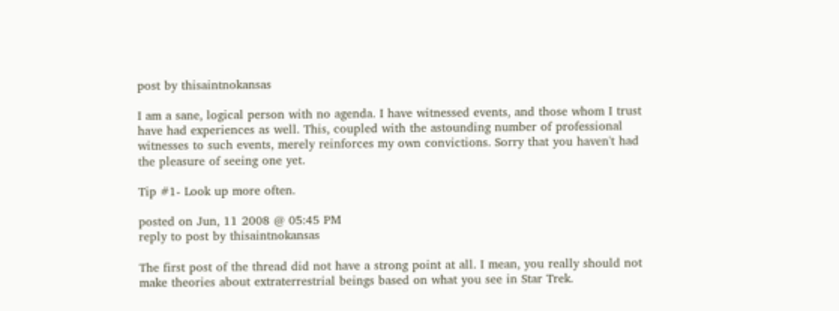post by thisaintnokansas

I am a sane, logical person with no agenda. I have witnessed events, and those whom I trust have had experiences as well. This, coupled with the astounding number of professional witnesses to such events, merely reinforces my own convictions. Sorry that you haven't had the pleasure of seeing one yet.

Tip #1- Look up more often.

posted on Jun, 11 2008 @ 05:45 PM
reply to post by thisaintnokansas

The first post of the thread did not have a strong point at all. I mean, you really should not make theories about extraterrestrial beings based on what you see in Star Trek.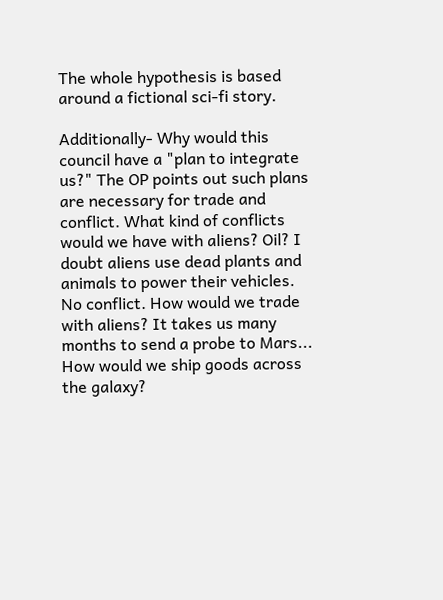The whole hypothesis is based around a fictional sci-fi story.

Additionally- Why would this council have a "plan to integrate us?" The OP points out such plans are necessary for trade and conflict. What kind of conflicts would we have with aliens? Oil? I doubt aliens use dead plants and animals to power their vehicles. No conflict. How would we trade with aliens? It takes us many months to send a probe to Mars... How would we ship goods across the galaxy?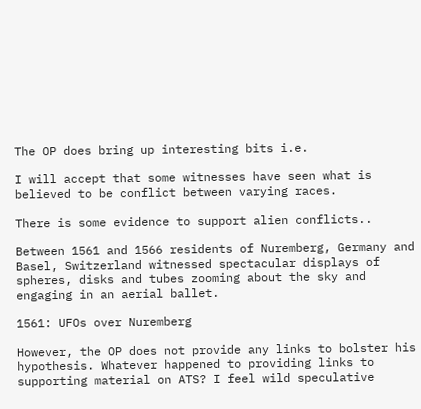The OP does bring up interesting bits i.e.

I will accept that some witnesses have seen what is believed to be conflict between varying races.

There is some evidence to support alien conflicts..

Between 1561 and 1566 residents of Nuremberg, Germany and Basel, Switzerland witnessed spectacular displays of spheres, disks and tubes zooming about the sky and engaging in an aerial ballet.

1561: UFOs over Nuremberg

However, the OP does not provide any links to bolster his hypothesis. Whatever happened to providing links to supporting material on ATS? I feel wild speculative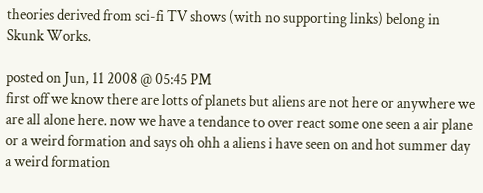theories derived from sci-fi TV shows (with no supporting links) belong in Skunk Works.

posted on Jun, 11 2008 @ 05:45 PM
first off we know there are lotts of planets but aliens are not here or anywhere we are all alone here. now we have a tendance to over react some one seen a air plane or a weird formation and says oh ohh a aliens i have seen on and hot summer day a weird formation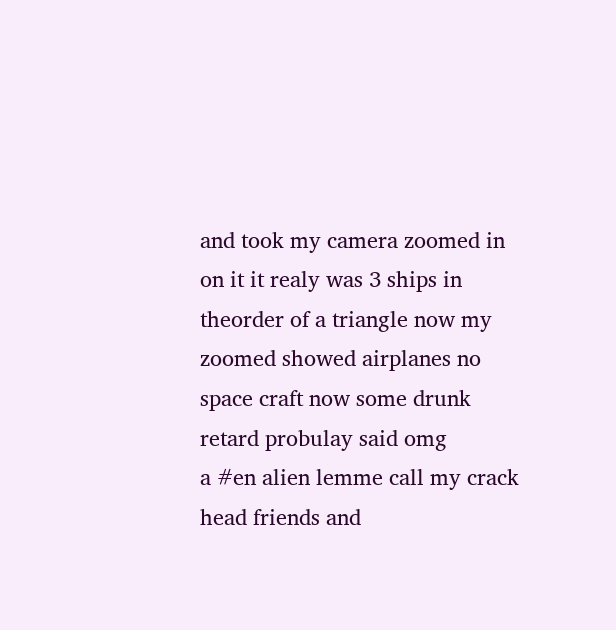and took my camera zoomed in on it it realy was 3 ships in theorder of a triangle now my zoomed showed airplanes no space craft now some drunk retard probulay said omg
a #en alien lemme call my crack head friends and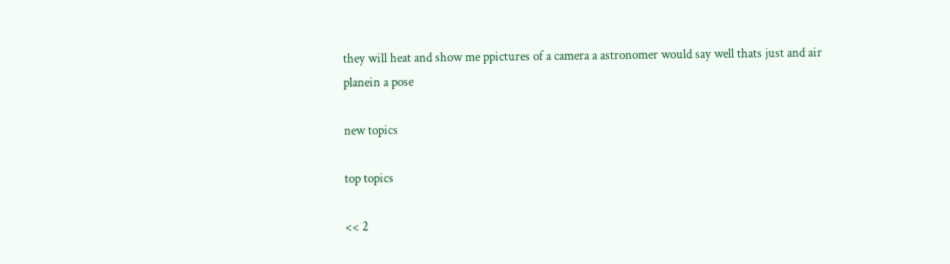they will heat and show me ppictures of a camera a astronomer would say well thats just and air planein a pose

new topics

top topics

<< 2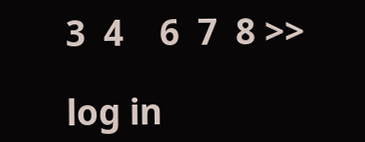3  4    6  7  8 >>

log in